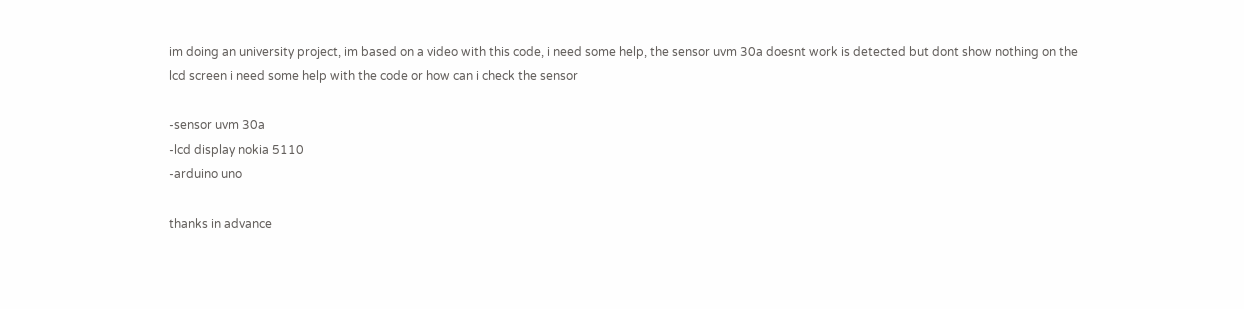im doing an university project, im based on a video with this code, i need some help, the sensor uvm 30a doesnt work is detected but dont show nothing on the lcd screen i need some help with the code or how can i check the sensor

-sensor uvm 30a
-lcd display nokia 5110
-arduino uno

thanks in advance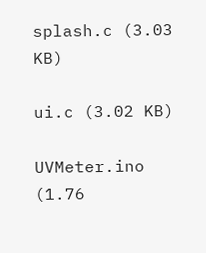splash.c (3.03 KB)

ui.c (3.02 KB)

UVMeter.ino (1.76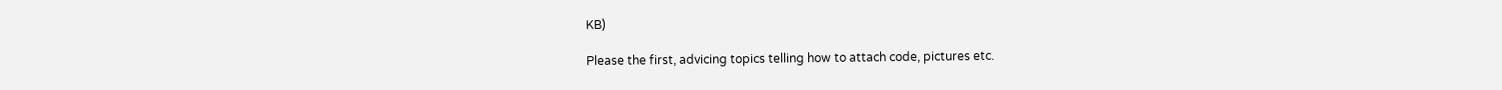KB)

Please the first, advicing topics telling how to attach code, pictures etc.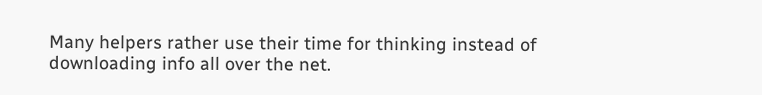Many helpers rather use their time for thinking instead of downloading info all over the net.